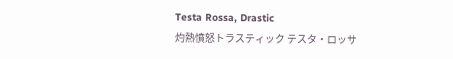Testa Rossa, Drastic
灼熱憤怒トラスティック テスタ・ロッサ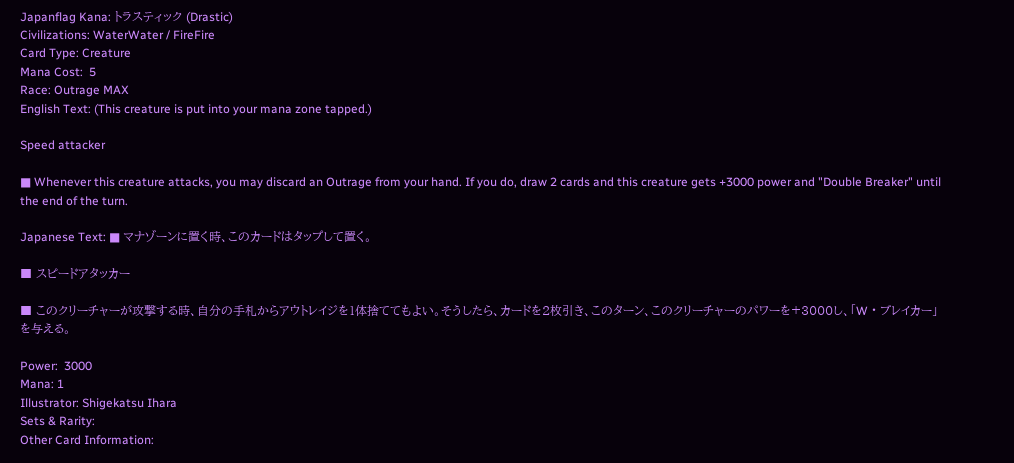Japanflag Kana: トラスティック (Drastic)
Civilizations: WaterWater / FireFire
Card Type: Creature
Mana Cost:  5
Race: Outrage MAX
English Text: (This creature is put into your mana zone tapped.)

Speed attacker

■ Whenever this creature attacks, you may discard an Outrage from your hand. If you do, draw 2 cards and this creature gets +3000 power and "Double Breaker" until the end of the turn.

Japanese Text: ■ マナゾーンに置く時、このカードはタップして置く。

■ スピードアタッカー

■ このクリーチャーが攻撃する時、自分の手札からアウトレイジを1体捨ててもよい。そうしたら、カードを2枚引き、このターン、このクリーチャーのパワーを+3000し、「W・ブレイカー」を与える。

Power:  3000
Mana: 1
Illustrator: Shigekatsu Ihara
Sets & Rarity:
Other Card Information: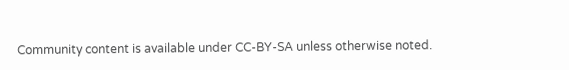Community content is available under CC-BY-SA unless otherwise noted.